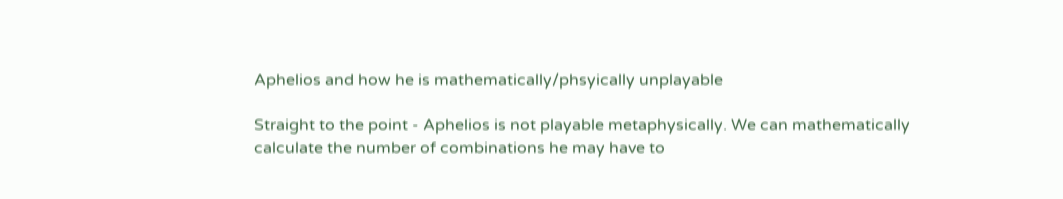Aphelios and how he is mathematically/phsyically unplayable

Straight to the point - Aphelios is not playable metaphysically. We can mathematically calculate the number of combinations he may have to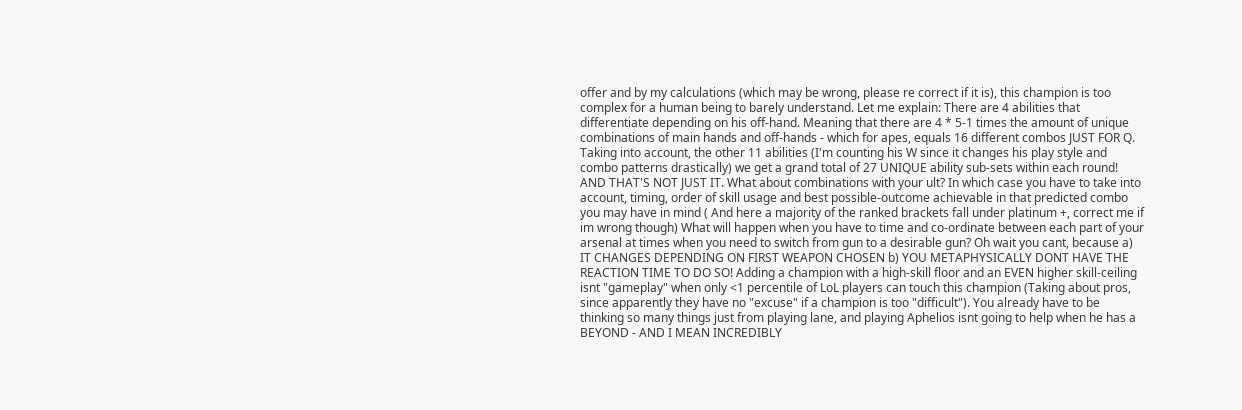offer and by my calculations (which may be wrong, please re correct if it is), this champion is too complex for a human being to barely understand. Let me explain: There are 4 abilities that differentiate depending on his off-hand. Meaning that there are 4 * 5-1 times the amount of unique combinations of main hands and off-hands - which for apes, equals 16 different combos JUST FOR Q. Taking into account, the other 11 abilities (I'm counting his W since it changes his play style and combo patterns drastically) we get a grand total of 27 UNIQUE ability sub-sets within each round! AND THAT'S NOT JUST IT. What about combinations with your ult? In which case you have to take into account, timing, order of skill usage and best possible-outcome achievable in that predicted combo you may have in mind ( And here a majority of the ranked brackets fall under platinum +, correct me if im wrong though) What will happen when you have to time and co-ordinate between each part of your arsenal at times when you need to switch from gun to a desirable gun? Oh wait you cant, because a) IT CHANGES DEPENDING ON FIRST WEAPON CHOSEN b) YOU METAPHYSICALLY DONT HAVE THE REACTION TIME TO DO SO! Adding a champion with a high-skill floor and an EVEN higher skill-ceiling isnt "gameplay" when only <1 percentile of LoL players can touch this champion (Taking about pros, since apparently they have no "excuse" if a champion is too "difficult"). You already have to be thinking so many things just from playing lane, and playing Aphelios isnt going to help when he has a BEYOND - AND I MEAN INCREDIBLY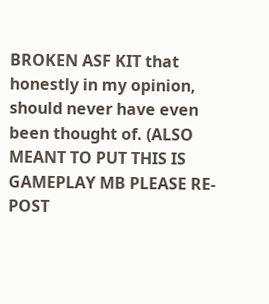BROKEN ASF KIT that honestly in my opinion, should never have even been thought of. (ALSO MEANT TO PUT THIS IS GAMEPLAY MB PLEASE RE-POST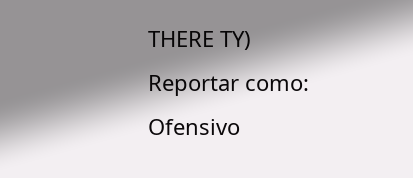THERE TY)
Reportar como:
Ofensivo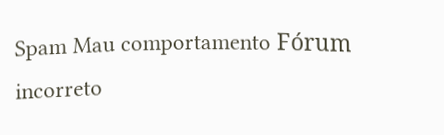Spam Mau comportamento Fórum incorreto